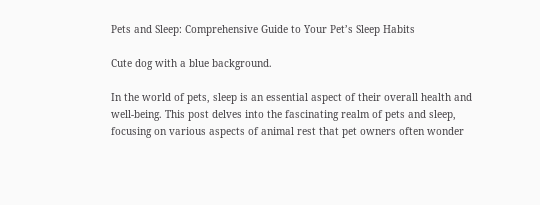Pets and Sleep: Comprehensive Guide to Your Pet’s Sleep Habits

Cute dog with a blue background.

In the world of pets, sleep is an essential aspect of their overall health and well-being. This post delves into the fascinating realm of pets and sleep, focusing on various aspects of animal rest that pet owners often wonder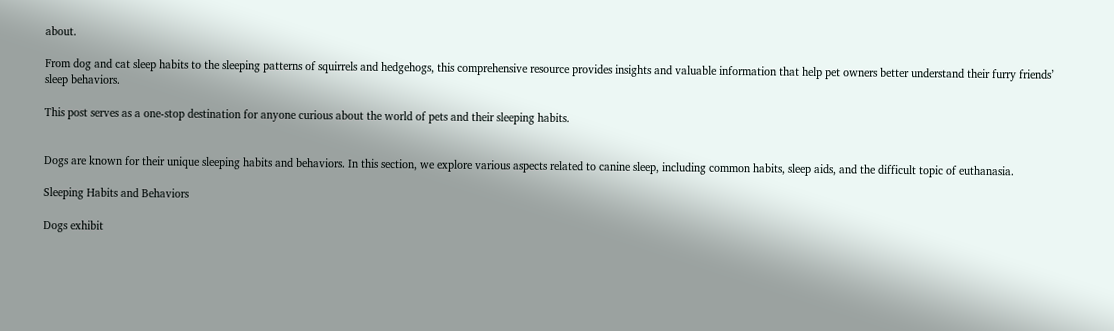about.

From dog and cat sleep habits to the sleeping patterns of squirrels and hedgehogs, this comprehensive resource provides insights and valuable information that help pet owners better understand their furry friends’ sleep behaviors.

This post serves as a one-stop destination for anyone curious about the world of pets and their sleeping habits.


Dogs are known for their unique sleeping habits and behaviors. In this section, we explore various aspects related to canine sleep, including common habits, sleep aids, and the difficult topic of euthanasia.

Sleeping Habits and Behaviors

Dogs exhibit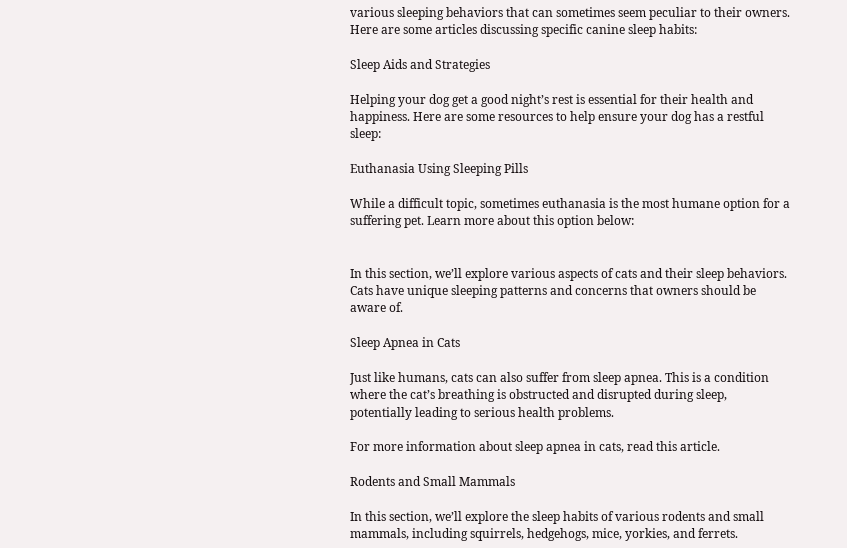various sleeping behaviors that can sometimes seem peculiar to their owners. Here are some articles discussing specific canine sleep habits:

Sleep Aids and Strategies

Helping your dog get a good night’s rest is essential for their health and happiness. Here are some resources to help ensure your dog has a restful sleep:

Euthanasia Using Sleeping Pills

While a difficult topic, sometimes euthanasia is the most humane option for a suffering pet. Learn more about this option below:


In this section, we’ll explore various aspects of cats and their sleep behaviors. Cats have unique sleeping patterns and concerns that owners should be aware of.

Sleep Apnea in Cats

Just like humans, cats can also suffer from sleep apnea. This is a condition where the cat’s breathing is obstructed and disrupted during sleep, potentially leading to serious health problems.

For more information about sleep apnea in cats, read this article.

Rodents and Small Mammals

In this section, we’ll explore the sleep habits of various rodents and small mammals, including squirrels, hedgehogs, mice, yorkies, and ferrets.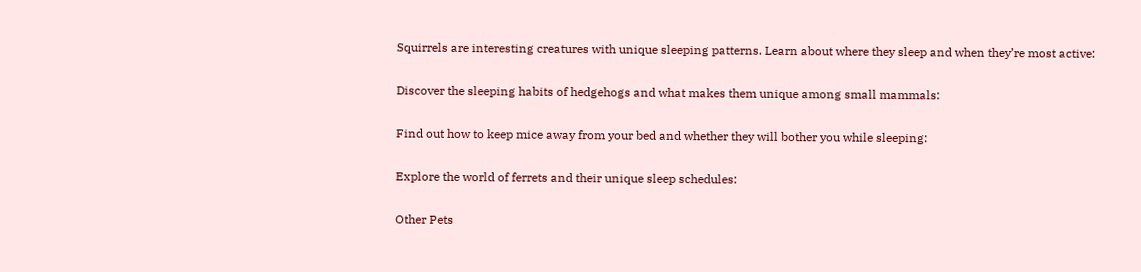Squirrels are interesting creatures with unique sleeping patterns. Learn about where they sleep and when they’re most active:


Discover the sleeping habits of hedgehogs and what makes them unique among small mammals:


Find out how to keep mice away from your bed and whether they will bother you while sleeping:


Explore the world of ferrets and their unique sleep schedules:


Other Pets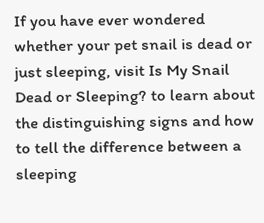If you have ever wondered whether your pet snail is dead or just sleeping, visit Is My Snail Dead or Sleeping? to learn about the distinguishing signs and how to tell the difference between a sleeping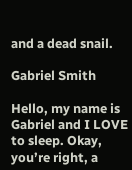and a dead snail.

Gabriel Smith

Hello, my name is Gabriel and I LOVE to sleep. Okay, you’re right, a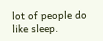lot of people do like sleep.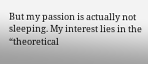But my passion is actually not sleeping. My interest lies in the “theoretical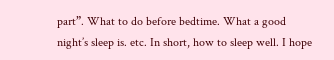part”. What to do before bedtime. What a good night’s sleep is. etc. In short, how to sleep well. I hope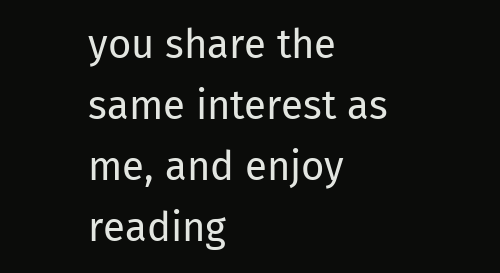you share the same interest as me, and enjoy reading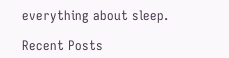everything about sleep.

Recent Posts